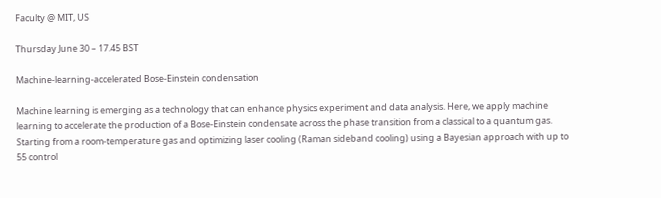Faculty @ MIT, US

Thursday June 30 – 17.45 BST

Machine-learning-accelerated Bose-Einstein condensation

Machine learning is emerging as a technology that can enhance physics experiment and data analysis. Here, we apply machine learning to accelerate the production of a Bose-Einstein condensate across the phase transition from a classical to a quantum gas. Starting from a room-temperature gas and optimizing laser cooling (Raman sideband cooling) using a Bayesian approach with up to 55 control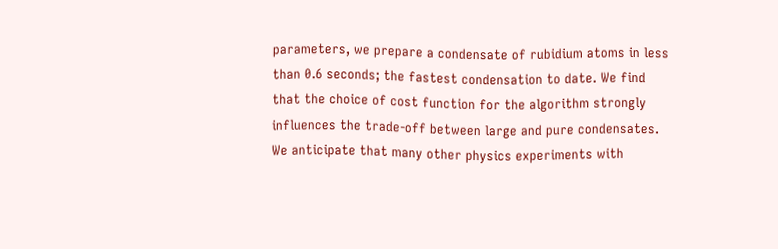parameters, we prepare a condensate of rubidium atoms in less than 0.6 seconds; the fastest condensation to date. We find that the choice of cost function for the algorithm strongly influences the trade-off between large and pure condensates. We anticipate that many other physics experiments with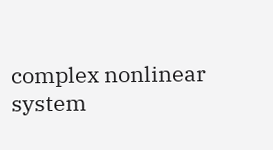complex nonlinear system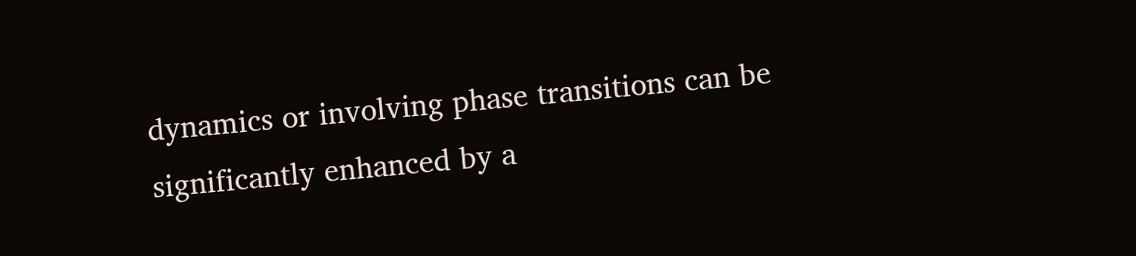dynamics or involving phase transitions can be significantly enhanced by a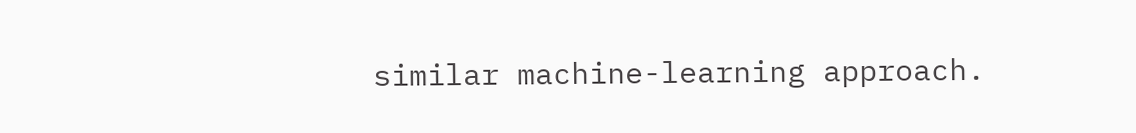similar machine-learning approach.